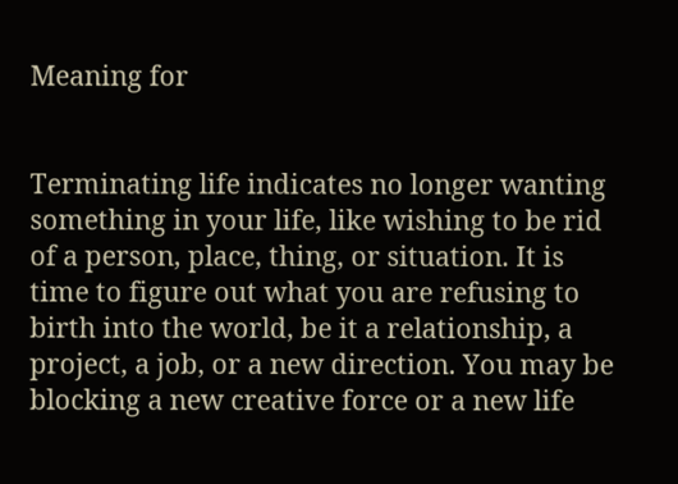Meaning for


Terminating life indicates no longer wanting something in your life, like wishing to be rid of a person, place, thing, or situation. It is time to figure out what you are refusing to birth into the world, be it a relationship, a project, a job, or a new direction. You may be blocking a new creative force or a new life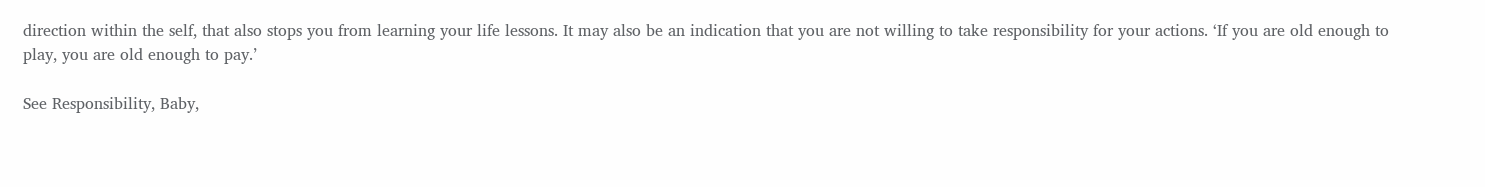direction within the self, that also stops you from learning your life lessons. It may also be an indication that you are not willing to take responsibility for your actions. ‘If you are old enough to play, you are old enough to pay.’

See Responsibility, Baby,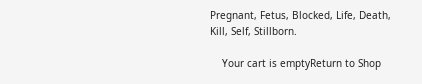Pregnant, Fetus, Blocked, Life, Death, Kill, Self, Stillborn.

    Your cart is emptyReturn to Shop